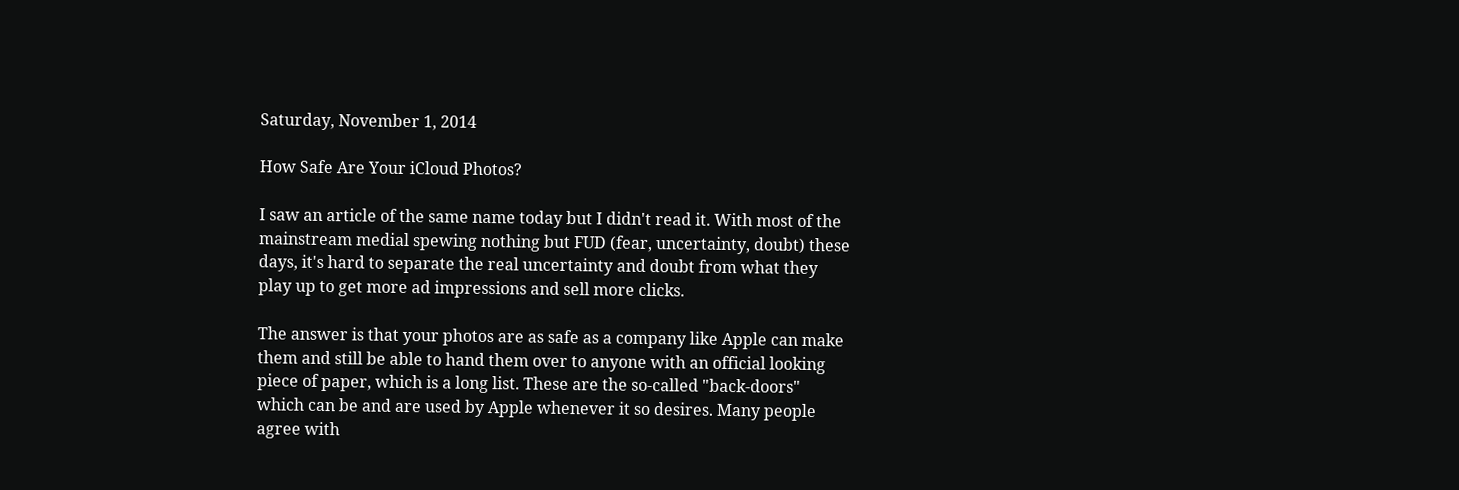Saturday, November 1, 2014

How Safe Are Your iCloud Photos?

I saw an article of the same name today but I didn't read it. With most of the mainstream medial spewing nothing but FUD (fear, uncertainty, doubt) these days, it's hard to separate the real uncertainty and doubt from what they play up to get more ad impressions and sell more clicks.

The answer is that your photos are as safe as a company like Apple can make them and still be able to hand them over to anyone with an official looking piece of paper, which is a long list. These are the so-called "back-doors" which can be and are used by Apple whenever it so desires. Many people agree with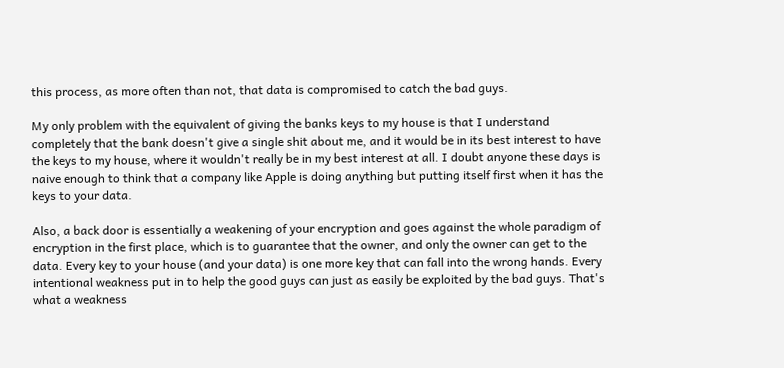this process, as more often than not, that data is compromised to catch the bad guys.

My only problem with the equivalent of giving the banks keys to my house is that I understand completely that the bank doesn't give a single shit about me, and it would be in its best interest to have the keys to my house, where it wouldn't really be in my best interest at all. I doubt anyone these days is naive enough to think that a company like Apple is doing anything but putting itself first when it has the keys to your data.

Also, a back door is essentially a weakening of your encryption and goes against the whole paradigm of encryption in the first place, which is to guarantee that the owner, and only the owner can get to the data. Every key to your house (and your data) is one more key that can fall into the wrong hands. Every intentional weakness put in to help the good guys can just as easily be exploited by the bad guys. That's what a weakness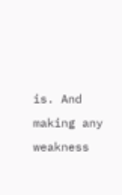is. And making any weakness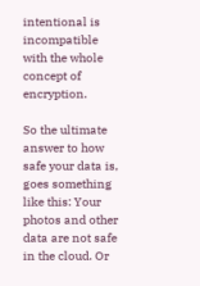intentional is incompatible with the whole concept of encryption.

So the ultimate answer to how safe your data is, goes something like this: Your photos and other data are not safe in the cloud. Or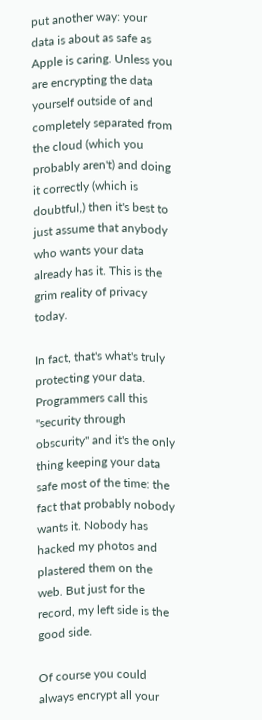put another way: your data is about as safe as Apple is caring. Unless you are encrypting the data yourself outside of and completely separated from the cloud (which you probably aren't) and doing it correctly (which is doubtful,) then it's best to just assume that anybody who wants your data already has it. This is the grim reality of privacy today.

In fact, that's what's truly protecting your data. Programmers call this "security through obscurity" and it's the only thing keeping your data safe most of the time: the fact that probably nobody wants it. Nobody has hacked my photos and plastered them on the web. But just for the record, my left side is the good side.

Of course you could always encrypt all your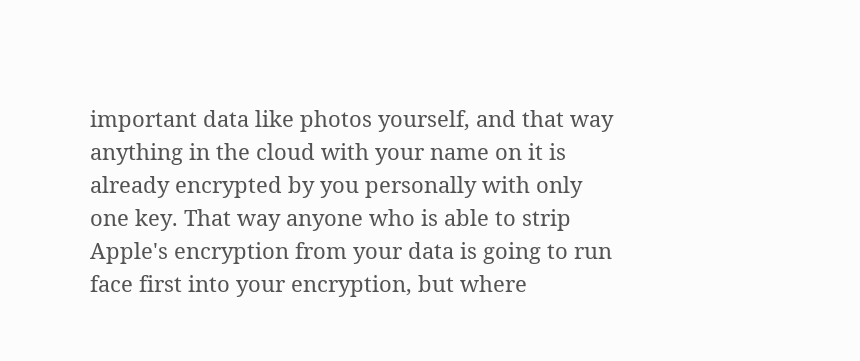important data like photos yourself, and that way anything in the cloud with your name on it is already encrypted by you personally with only one key. That way anyone who is able to strip Apple's encryption from your data is going to run face first into your encryption, but where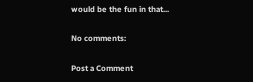would be the fun in that...

No comments:

Post a Comment